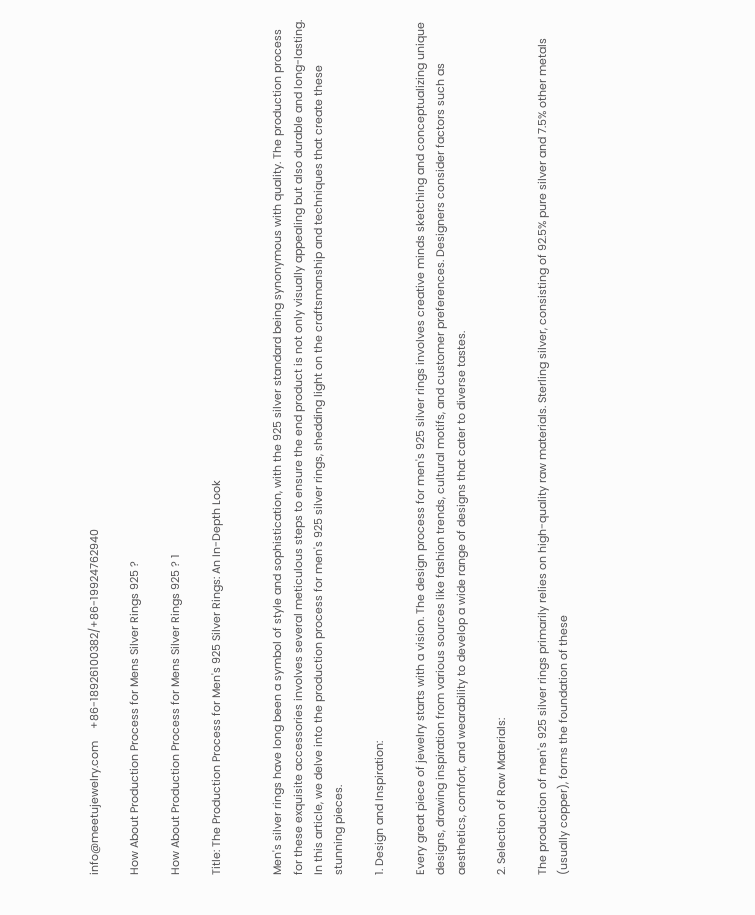info@meetujewelry.com    +86-18926100382/+86-19924762940

How About Production Process for Mens Silver Rings 925 ?

How About Production Process for Mens Silver Rings 925 ? 1

Title: The Production Process for Men's 925 Silver Rings: An In-Depth Look


Men's silver rings have long been a symbol of style and sophistication, with the 925 silver standard being synonymous with quality. The production process for these exquisite accessories involves several meticulous steps to ensure the end product is not only visually appealing but also durable and long-lasting. In this article, we delve into the production process for men's 925 silver rings, shedding light on the craftsmanship and techniques that create these stunning pieces.

1. Design and Inspiration:

Every great piece of jewelry starts with a vision. The design process for men's 925 silver rings involves creative minds sketching and conceptualizing unique designs, drawing inspiration from various sources like fashion trends, cultural motifs, and customer preferences. Designers consider factors such as aesthetics, comfort, and wearability to develop a wide range of designs that cater to diverse tastes.

2. Selection of Raw Materials:

The production of men's 925 silver rings primarily relies on high-quality raw materials. Sterling silver, consisting of 92.5% pure silver and 7.5% other metals (usually copper), forms the foundation of these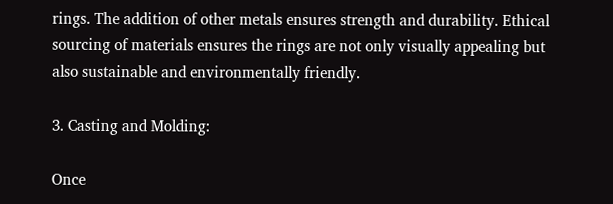rings. The addition of other metals ensures strength and durability. Ethical sourcing of materials ensures the rings are not only visually appealing but also sustainable and environmentally friendly.

3. Casting and Molding:

Once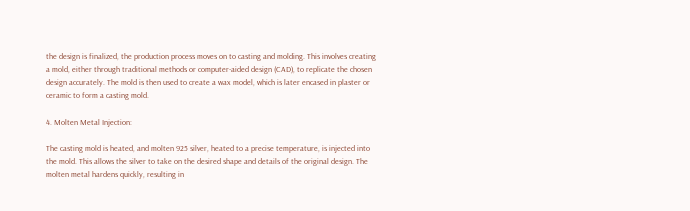the design is finalized, the production process moves on to casting and molding. This involves creating a mold, either through traditional methods or computer-aided design (CAD), to replicate the chosen design accurately. The mold is then used to create a wax model, which is later encased in plaster or ceramic to form a casting mold.

4. Molten Metal Injection:

The casting mold is heated, and molten 925 silver, heated to a precise temperature, is injected into the mold. This allows the silver to take on the desired shape and details of the original design. The molten metal hardens quickly, resulting in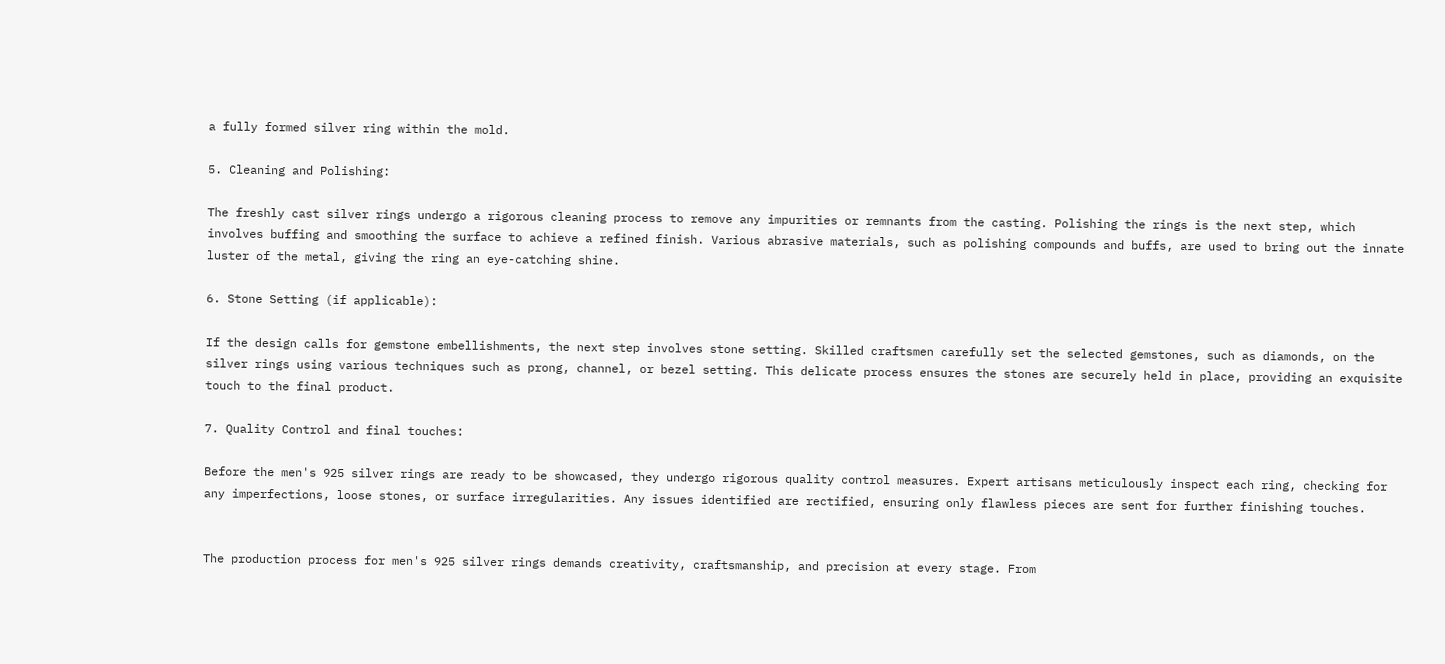a fully formed silver ring within the mold.

5. Cleaning and Polishing:

The freshly cast silver rings undergo a rigorous cleaning process to remove any impurities or remnants from the casting. Polishing the rings is the next step, which involves buffing and smoothing the surface to achieve a refined finish. Various abrasive materials, such as polishing compounds and buffs, are used to bring out the innate luster of the metal, giving the ring an eye-catching shine.

6. Stone Setting (if applicable):

If the design calls for gemstone embellishments, the next step involves stone setting. Skilled craftsmen carefully set the selected gemstones, such as diamonds, on the silver rings using various techniques such as prong, channel, or bezel setting. This delicate process ensures the stones are securely held in place, providing an exquisite touch to the final product.

7. Quality Control and final touches:

Before the men's 925 silver rings are ready to be showcased, they undergo rigorous quality control measures. Expert artisans meticulously inspect each ring, checking for any imperfections, loose stones, or surface irregularities. Any issues identified are rectified, ensuring only flawless pieces are sent for further finishing touches.


The production process for men's 925 silver rings demands creativity, craftsmanship, and precision at every stage. From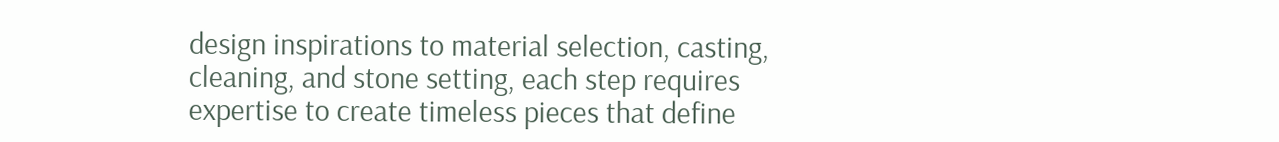design inspirations to material selection, casting, cleaning, and stone setting, each step requires expertise to create timeless pieces that define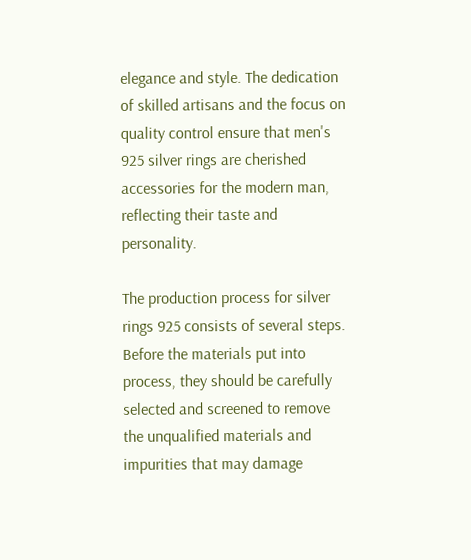elegance and style. The dedication of skilled artisans and the focus on quality control ensure that men's 925 silver rings are cherished accessories for the modern man, reflecting their taste and personality.

The production process for silver rings 925 consists of several steps. Before the materials put into process, they should be carefully selected and screened to remove the unqualified materials and impurities that may damage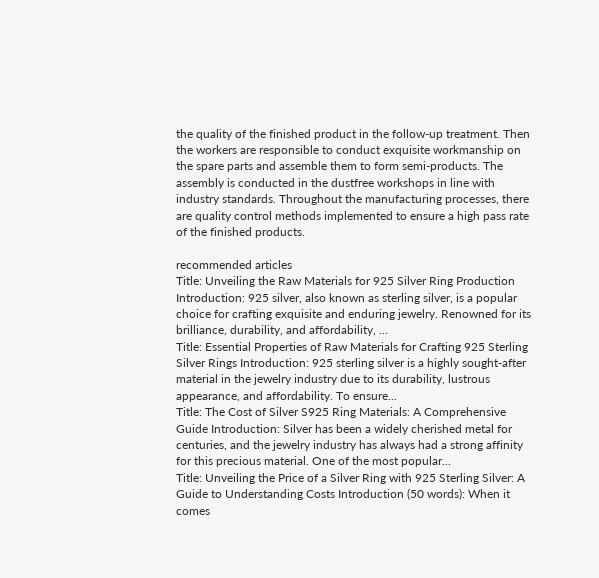the quality of the finished product in the follow-up treatment. Then the workers are responsible to conduct exquisite workmanship on the spare parts and assemble them to form semi-products. The assembly is conducted in the dustfree workshops in line with industry standards. Throughout the manufacturing processes, there are quality control methods implemented to ensure a high pass rate of the finished products.

recommended articles
Title: Unveiling the Raw Materials for 925 Silver Ring Production Introduction: 925 silver, also known as sterling silver, is a popular choice for crafting exquisite and enduring jewelry. Renowned for its brilliance, durability, and affordability, ...
Title: Essential Properties of Raw Materials for Crafting 925 Sterling Silver Rings Introduction: 925 sterling silver is a highly sought-after material in the jewelry industry due to its durability, lustrous appearance, and affordability. To ensure...
Title: The Cost of Silver S925 Ring Materials: A Comprehensive Guide Introduction: Silver has been a widely cherished metal for centuries, and the jewelry industry has always had a strong affinity for this precious material. One of the most popular...
Title: Unveiling the Price of a Silver Ring with 925 Sterling Silver: A Guide to Understanding Costs Introduction (50 words): When it comes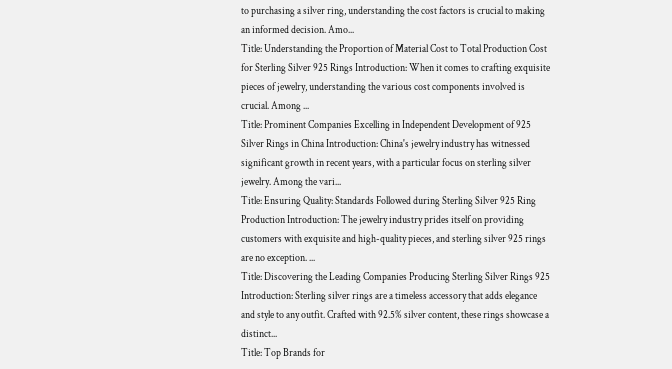to purchasing a silver ring, understanding the cost factors is crucial to making an informed decision. Amo...
Title: Understanding the Proportion of Material Cost to Total Production Cost for Sterling Silver 925 Rings Introduction: When it comes to crafting exquisite pieces of jewelry, understanding the various cost components involved is crucial. Among ...
Title: Prominent Companies Excelling in Independent Development of 925 Silver Rings in China Introduction: China's jewelry industry has witnessed significant growth in recent years, with a particular focus on sterling silver jewelry. Among the vari...
Title: Ensuring Quality: Standards Followed during Sterling Silver 925 Ring Production Introduction: The jewelry industry prides itself on providing customers with exquisite and high-quality pieces, and sterling silver 925 rings are no exception. ...
Title: Discovering the Leading Companies Producing Sterling Silver Rings 925 Introduction: Sterling silver rings are a timeless accessory that adds elegance and style to any outfit. Crafted with 92.5% silver content, these rings showcase a distinct...
Title: Top Brands for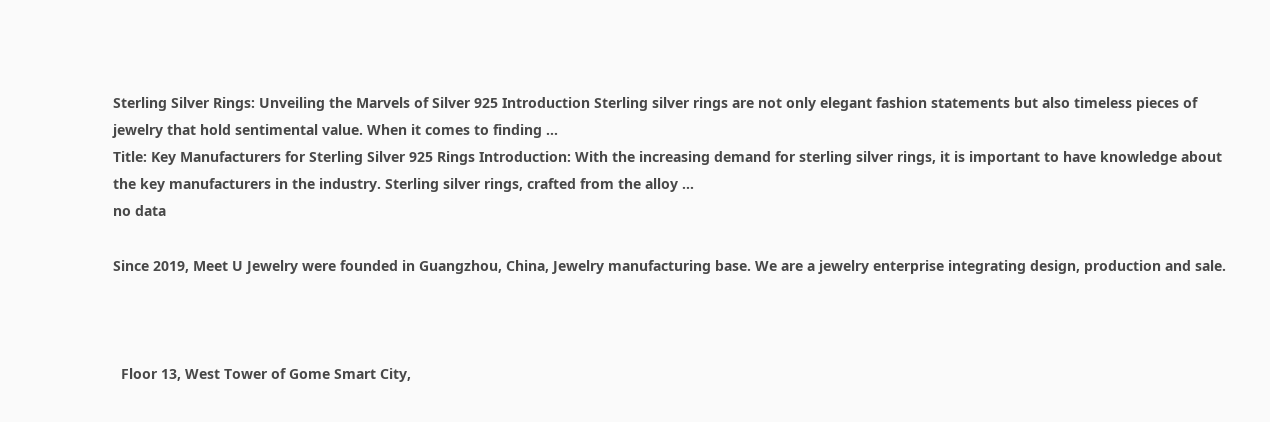Sterling Silver Rings: Unveiling the Marvels of Silver 925 Introduction Sterling silver rings are not only elegant fashion statements but also timeless pieces of jewelry that hold sentimental value. When it comes to finding ...
Title: Key Manufacturers for Sterling Silver 925 Rings Introduction: With the increasing demand for sterling silver rings, it is important to have knowledge about the key manufacturers in the industry. Sterling silver rings, crafted from the alloy ...
no data

Since 2019, Meet U Jewelry were founded in Guangzhou, China, Jewelry manufacturing base. We are a jewelry enterprise integrating design, production and sale.



  Floor 13, West Tower of Gome Smart City,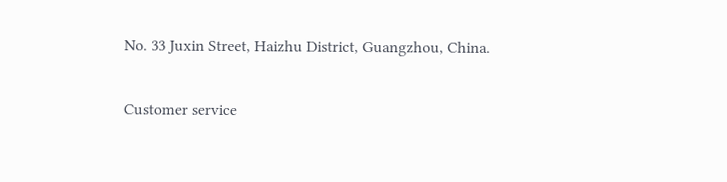No. 33 Juxin Street, Haizhu District, Guangzhou, China.

Customer service